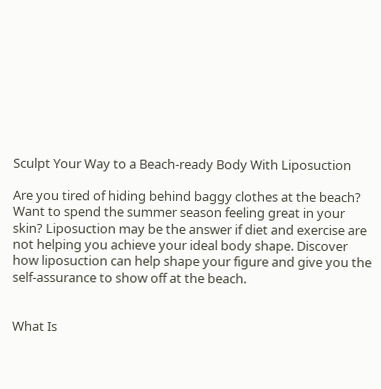Sculpt Your Way to a Beach-ready Body With Liposuction

Are you tired of hiding behind baggy clothes at the beach? Want to spend the summer season feeling great in your skin? Liposuction may be the answer if diet and exercise are not helping you achieve your ideal body shape. Discover how liposuction can help shape your figure and give you the self-assurance to show off at the beach.


What Is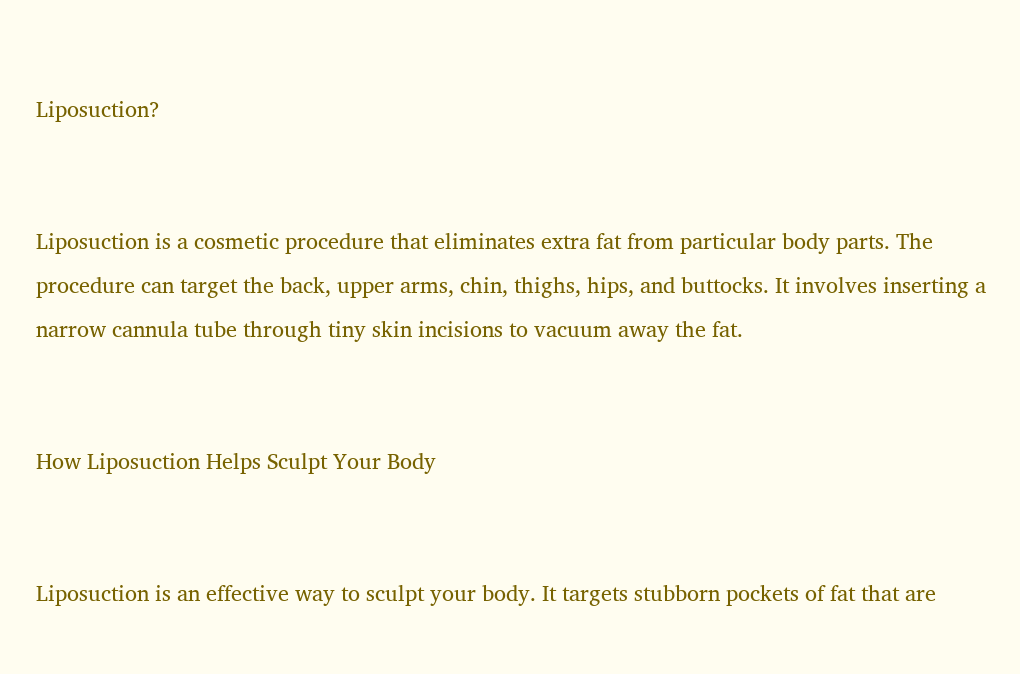Liposuction?


Liposuction is a cosmetic procedure that eliminates extra fat from particular body parts. The procedure can target the back, upper arms, chin, thighs, hips, and buttocks. It involves inserting a narrow cannula tube through tiny skin incisions to vacuum away the fat.


How Liposuction Helps Sculpt Your Body


Liposuction is an effective way to sculpt your body. It targets stubborn pockets of fat that are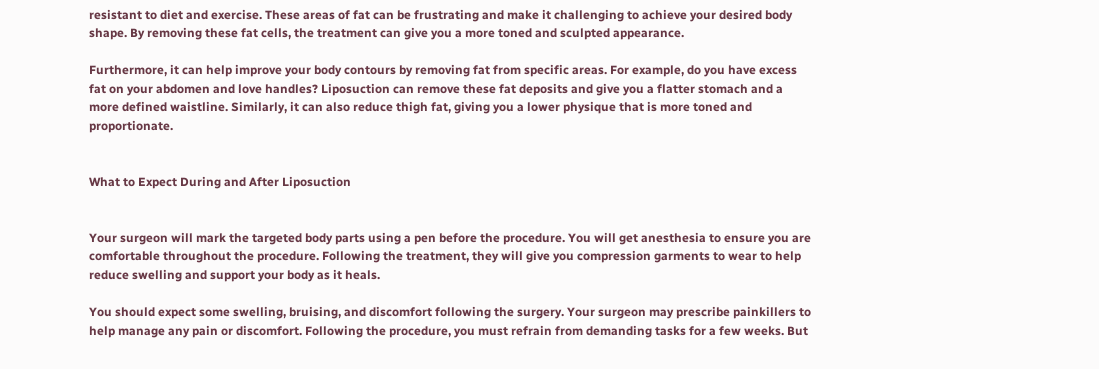resistant to diet and exercise. These areas of fat can be frustrating and make it challenging to achieve your desired body shape. By removing these fat cells, the treatment can give you a more toned and sculpted appearance.

Furthermore, it can help improve your body contours by removing fat from specific areas. For example, do you have excess fat on your abdomen and love handles? Liposuction can remove these fat deposits and give you a flatter stomach and a more defined waistline. Similarly, it can also reduce thigh fat, giving you a lower physique that is more toned and proportionate.


What to Expect During and After Liposuction


Your surgeon will mark the targeted body parts using a pen before the procedure. You will get anesthesia to ensure you are comfortable throughout the procedure. Following the treatment, they will give you compression garments to wear to help reduce swelling and support your body as it heals.

You should expect some swelling, bruising, and discomfort following the surgery. Your surgeon may prescribe painkillers to help manage any pain or discomfort. Following the procedure, you must refrain from demanding tasks for a few weeks. But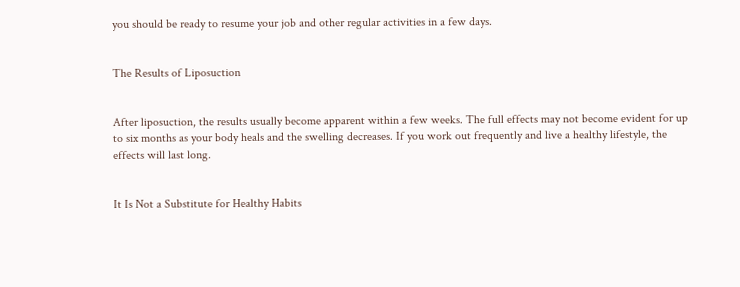you should be ready to resume your job and other regular activities in a few days.


The Results of Liposuction


After liposuction, the results usually become apparent within a few weeks. The full effects may not become evident for up to six months as your body heals and the swelling decreases. If you work out frequently and live a healthy lifestyle, the effects will last long.


It Is Not a Substitute for Healthy Habits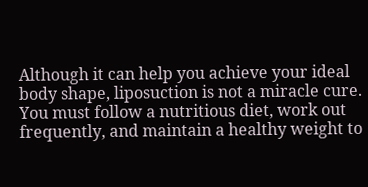Although it can help you achieve your ideal body shape, liposuction is not a miracle cure. You must follow a nutritious diet, work out frequently, and maintain a healthy weight to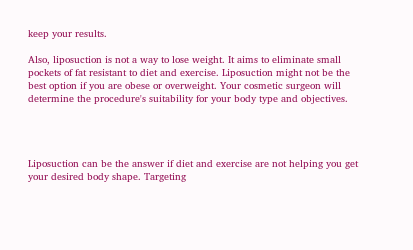keep your results.

Also, liposuction is not a way to lose weight. It aims to eliminate small pockets of fat resistant to diet and exercise. Liposuction might not be the best option if you are obese or overweight. Your cosmetic surgeon will determine the procedure's suitability for your body type and objectives.




Liposuction can be the answer if diet and exercise are not helping you get your desired body shape. Targeting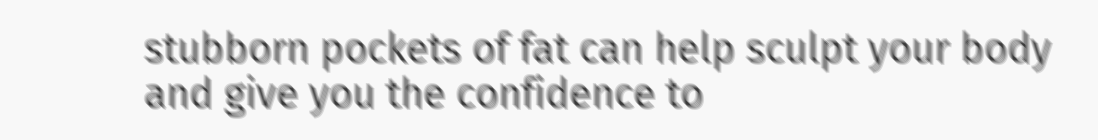stubborn pockets of fat can help sculpt your body and give you the confidence to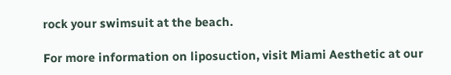rock your swimsuit at the beach.

For more information on liposuction, visit Miami Aesthetic at our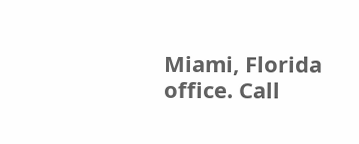Miami, Florida office. Call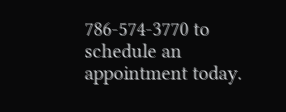786-574-3770 to schedule an appointment today.